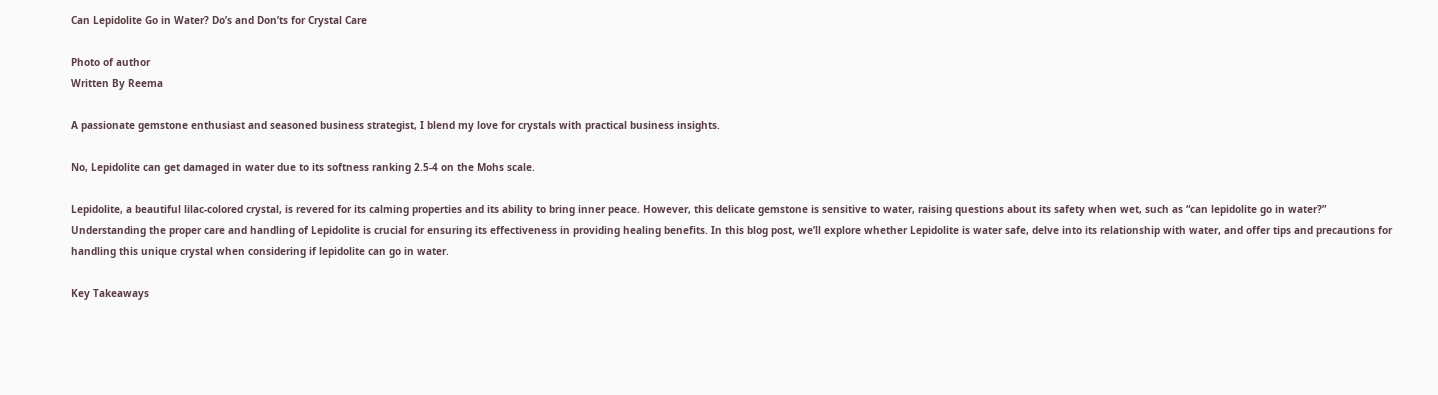Can Lepidolite Go in Water? Do’s and Don’ts for Crystal Care

Photo of author
Written By Reema

A passionate gemstone enthusiast and seasoned business strategist, I blend my love for crystals with practical business insights.

No, Lepidolite can get damaged in water due to its softness ranking 2.5-4 on the Mohs scale.

Lepidolite, a beautiful lilac-colored crystal, is revered for its calming properties and its ability to bring inner peace. However, this delicate gemstone is sensitive to water, raising questions about its safety when wet, such as “can lepidolite go in water?” Understanding the proper care and handling of Lepidolite is crucial for ensuring its effectiveness in providing healing benefits. In this blog post, we’ll explore whether Lepidolite is water safe, delve into its relationship with water, and offer tips and precautions for handling this unique crystal when considering if lepidolite can go in water.

Key Takeaways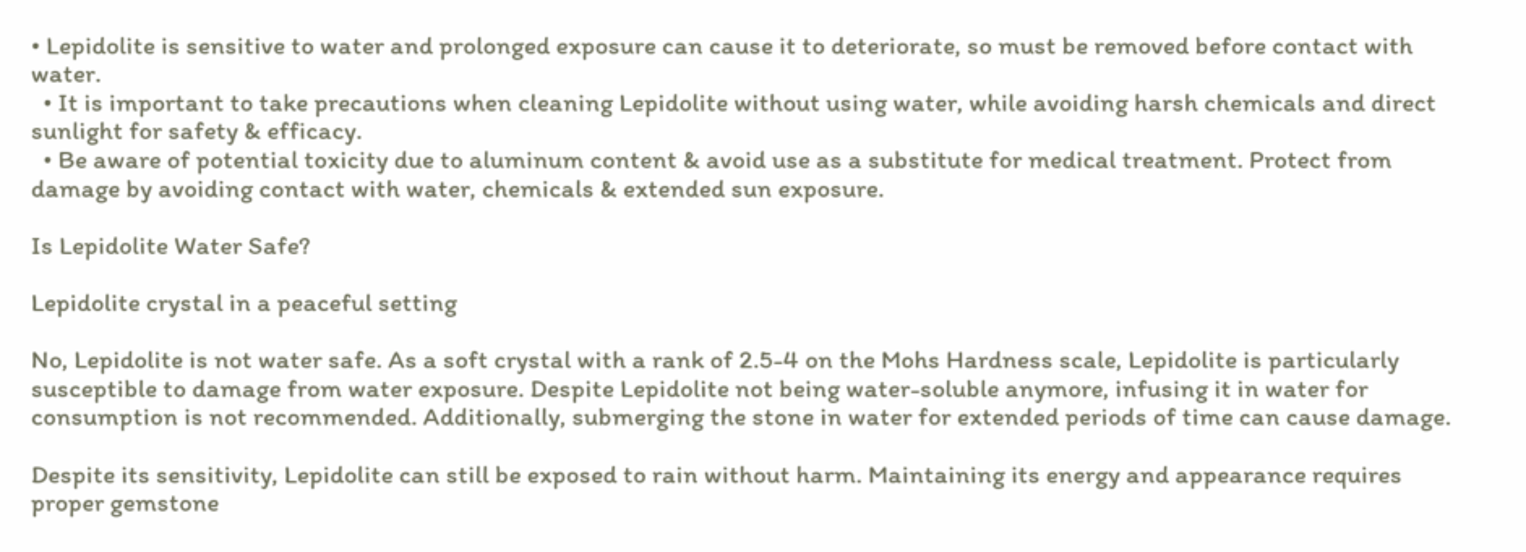• Lepidolite is sensitive to water and prolonged exposure can cause it to deteriorate, so must be removed before contact with water.
  • It is important to take precautions when cleaning Lepidolite without using water, while avoiding harsh chemicals and direct sunlight for safety & efficacy.
  • Be aware of potential toxicity due to aluminum content & avoid use as a substitute for medical treatment. Protect from damage by avoiding contact with water, chemicals & extended sun exposure.

Is Lepidolite Water Safe?

Lepidolite crystal in a peaceful setting

No, Lepidolite is not water safe. As a soft crystal with a rank of 2.5-4 on the Mohs Hardness scale, Lepidolite is particularly susceptible to damage from water exposure. Despite Lepidolite not being water-soluble anymore, infusing it in water for consumption is not recommended. Additionally, submerging the stone in water for extended periods of time can cause damage.

Despite its sensitivity, Lepidolite can still be exposed to rain without harm. Maintaining its energy and appearance requires proper gemstone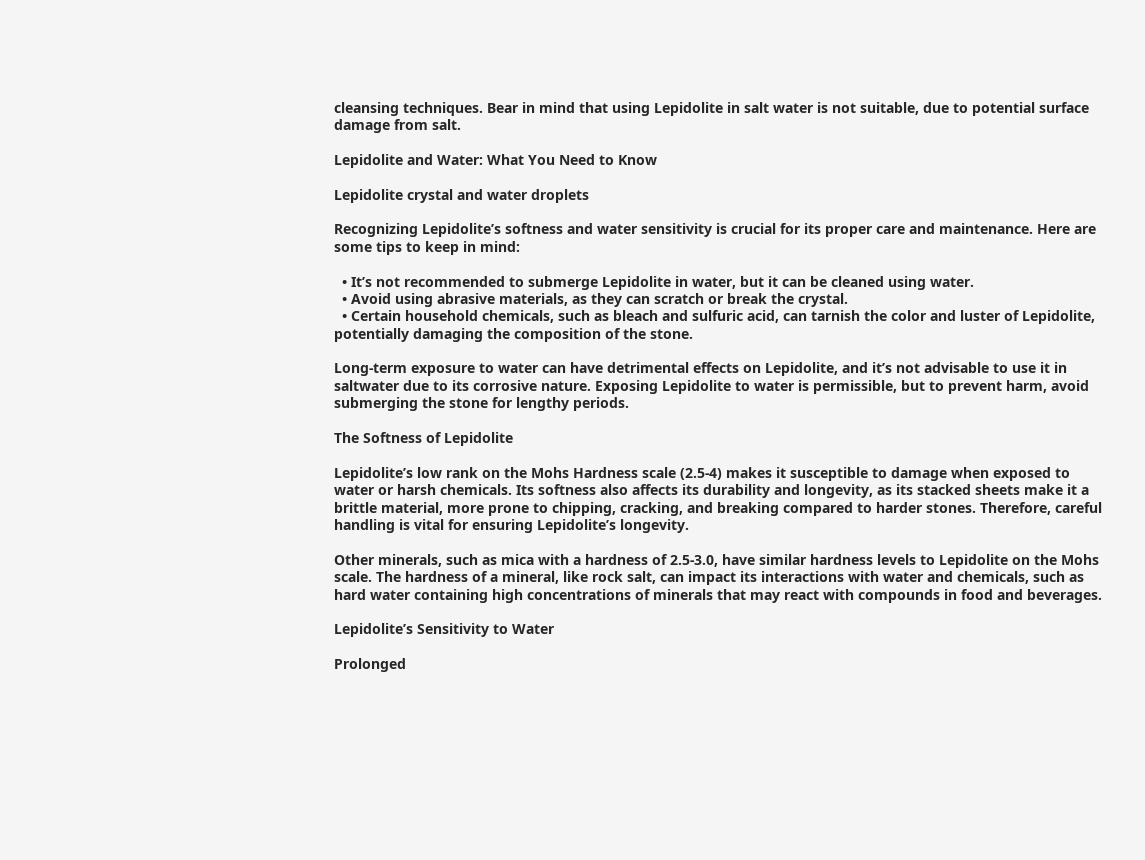cleansing techniques. Bear in mind that using Lepidolite in salt water is not suitable, due to potential surface damage from salt.

Lepidolite and Water: What You Need to Know

Lepidolite crystal and water droplets

Recognizing Lepidolite’s softness and water sensitivity is crucial for its proper care and maintenance. Here are some tips to keep in mind:

  • It’s not recommended to submerge Lepidolite in water, but it can be cleaned using water.
  • Avoid using abrasive materials, as they can scratch or break the crystal.
  • Certain household chemicals, such as bleach and sulfuric acid, can tarnish the color and luster of Lepidolite, potentially damaging the composition of the stone.

Long-term exposure to water can have detrimental effects on Lepidolite, and it’s not advisable to use it in saltwater due to its corrosive nature. Exposing Lepidolite to water is permissible, but to prevent harm, avoid submerging the stone for lengthy periods.

The Softness of Lepidolite

Lepidolite’s low rank on the Mohs Hardness scale (2.5-4) makes it susceptible to damage when exposed to water or harsh chemicals. Its softness also affects its durability and longevity, as its stacked sheets make it a brittle material, more prone to chipping, cracking, and breaking compared to harder stones. Therefore, careful handling is vital for ensuring Lepidolite’s longevity.

Other minerals, such as mica with a hardness of 2.5-3.0, have similar hardness levels to Lepidolite on the Mohs scale. The hardness of a mineral, like rock salt, can impact its interactions with water and chemicals, such as hard water containing high concentrations of minerals that may react with compounds in food and beverages.

Lepidolite’s Sensitivity to Water

Prolonged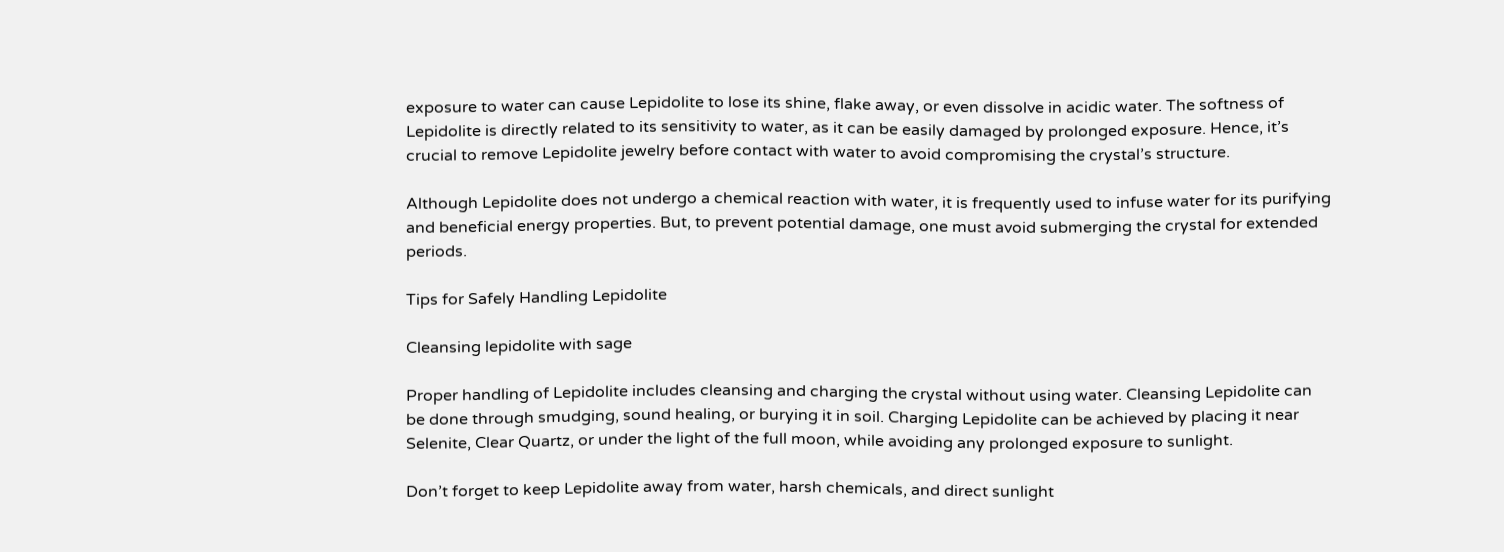exposure to water can cause Lepidolite to lose its shine, flake away, or even dissolve in acidic water. The softness of Lepidolite is directly related to its sensitivity to water, as it can be easily damaged by prolonged exposure. Hence, it’s crucial to remove Lepidolite jewelry before contact with water to avoid compromising the crystal’s structure.

Although Lepidolite does not undergo a chemical reaction with water, it is frequently used to infuse water for its purifying and beneficial energy properties. But, to prevent potential damage, one must avoid submerging the crystal for extended periods.

Tips for Safely Handling Lepidolite

Cleansing lepidolite with sage

Proper handling of Lepidolite includes cleansing and charging the crystal without using water. Cleansing Lepidolite can be done through smudging, sound healing, or burying it in soil. Charging Lepidolite can be achieved by placing it near Selenite, Clear Quartz, or under the light of the full moon, while avoiding any prolonged exposure to sunlight.

Don’t forget to keep Lepidolite away from water, harsh chemicals, and direct sunlight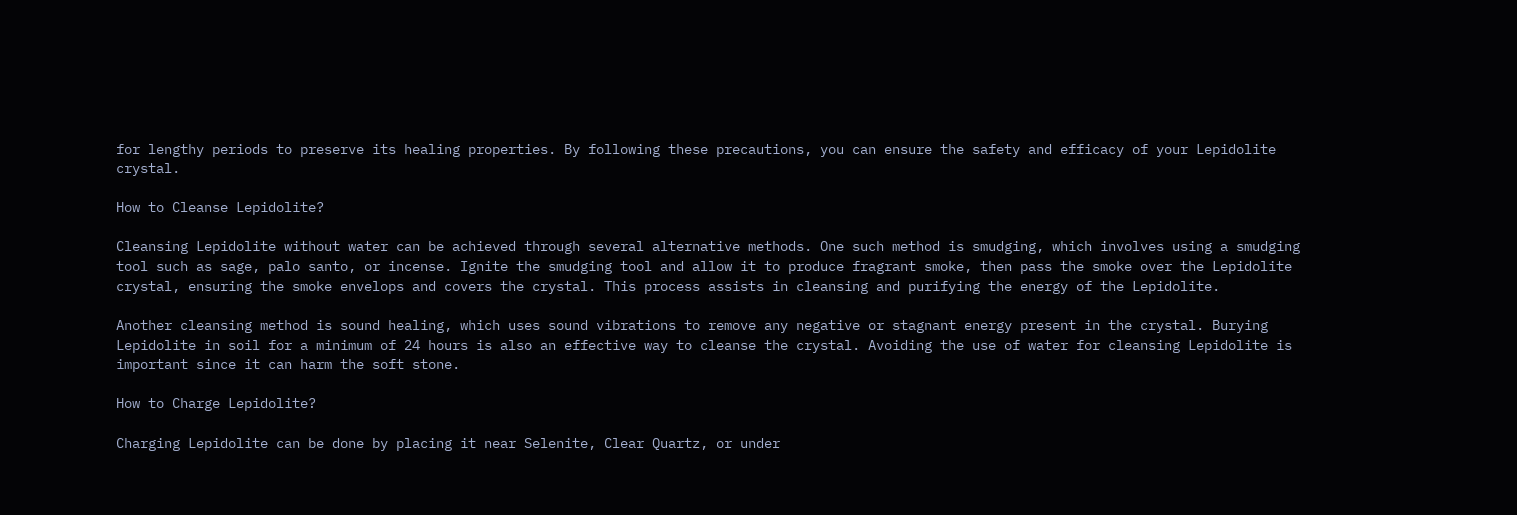for lengthy periods to preserve its healing properties. By following these precautions, you can ensure the safety and efficacy of your Lepidolite crystal.

How to Cleanse Lepidolite?

Cleansing Lepidolite without water can be achieved through several alternative methods. One such method is smudging, which involves using a smudging tool such as sage, palo santo, or incense. Ignite the smudging tool and allow it to produce fragrant smoke, then pass the smoke over the Lepidolite crystal, ensuring the smoke envelops and covers the crystal. This process assists in cleansing and purifying the energy of the Lepidolite.

Another cleansing method is sound healing, which uses sound vibrations to remove any negative or stagnant energy present in the crystal. Burying Lepidolite in soil for a minimum of 24 hours is also an effective way to cleanse the crystal. Avoiding the use of water for cleansing Lepidolite is important since it can harm the soft stone.

How to Charge Lepidolite?

Charging Lepidolite can be done by placing it near Selenite, Clear Quartz, or under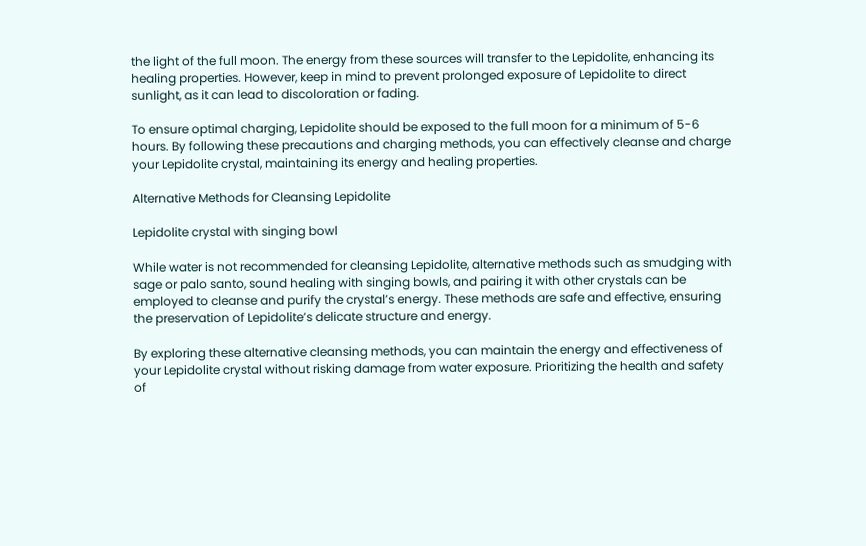the light of the full moon. The energy from these sources will transfer to the Lepidolite, enhancing its healing properties. However, keep in mind to prevent prolonged exposure of Lepidolite to direct sunlight, as it can lead to discoloration or fading.

To ensure optimal charging, Lepidolite should be exposed to the full moon for a minimum of 5-6 hours. By following these precautions and charging methods, you can effectively cleanse and charge your Lepidolite crystal, maintaining its energy and healing properties.

Alternative Methods for Cleansing Lepidolite

Lepidolite crystal with singing bowl

While water is not recommended for cleansing Lepidolite, alternative methods such as smudging with sage or palo santo, sound healing with singing bowls, and pairing it with other crystals can be employed to cleanse and purify the crystal’s energy. These methods are safe and effective, ensuring the preservation of Lepidolite’s delicate structure and energy.

By exploring these alternative cleansing methods, you can maintain the energy and effectiveness of your Lepidolite crystal without risking damage from water exposure. Prioritizing the health and safety of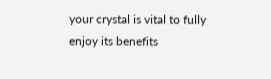your crystal is vital to fully enjoy its benefits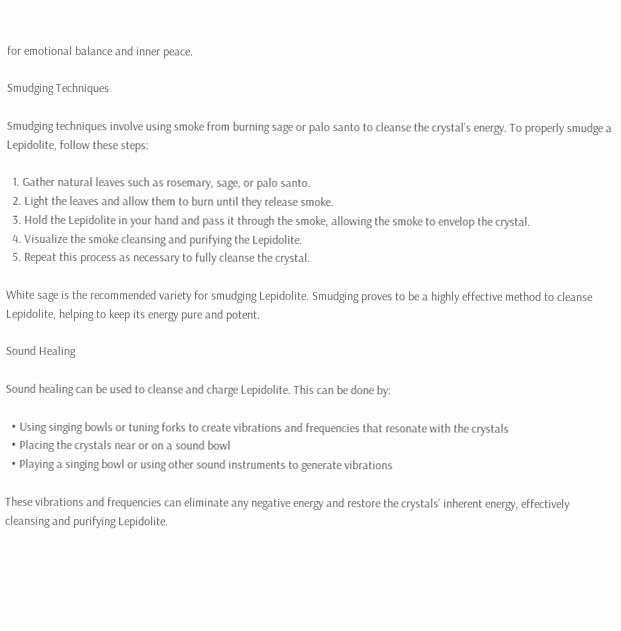for emotional balance and inner peace.

Smudging Techniques

Smudging techniques involve using smoke from burning sage or palo santo to cleanse the crystal’s energy. To properly smudge a Lepidolite, follow these steps:

  1. Gather natural leaves such as rosemary, sage, or palo santo.
  2. Light the leaves and allow them to burn until they release smoke.
  3. Hold the Lepidolite in your hand and pass it through the smoke, allowing the smoke to envelop the crystal.
  4. Visualize the smoke cleansing and purifying the Lepidolite.
  5. Repeat this process as necessary to fully cleanse the crystal.

White sage is the recommended variety for smudging Lepidolite. Smudging proves to be a highly effective method to cleanse Lepidolite, helping to keep its energy pure and potent.

Sound Healing

Sound healing can be used to cleanse and charge Lepidolite. This can be done by:

  • Using singing bowls or tuning forks to create vibrations and frequencies that resonate with the crystals
  • Placing the crystals near or on a sound bowl
  • Playing a singing bowl or using other sound instruments to generate vibrations

These vibrations and frequencies can eliminate any negative energy and restore the crystals’ inherent energy, effectively cleansing and purifying Lepidolite.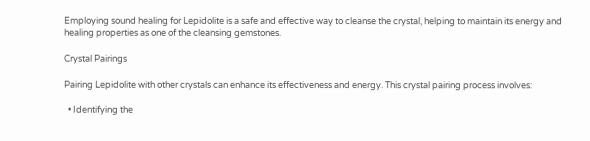Employing sound healing for Lepidolite is a safe and effective way to cleanse the crystal, helping to maintain its energy and healing properties as one of the cleansing gemstones.

Crystal Pairings

Pairing Lepidolite with other crystals can enhance its effectiveness and energy. This crystal pairing process involves:

  • Identifying the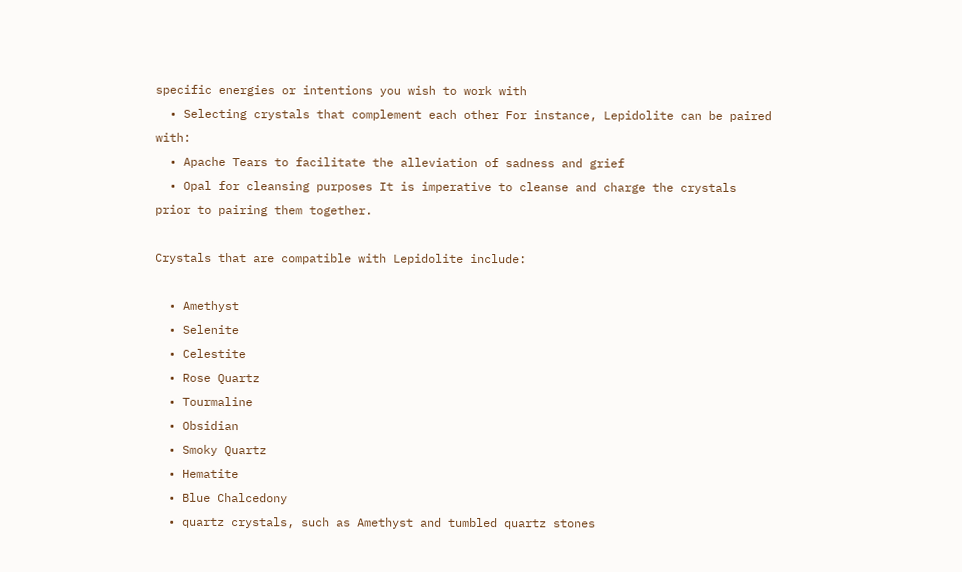specific energies or intentions you wish to work with
  • Selecting crystals that complement each other For instance, Lepidolite can be paired with:
  • Apache Tears to facilitate the alleviation of sadness and grief
  • Opal for cleansing purposes It is imperative to cleanse and charge the crystals prior to pairing them together.

Crystals that are compatible with Lepidolite include:

  • Amethyst
  • Selenite
  • Celestite
  • Rose Quartz
  • Tourmaline
  • Obsidian
  • Smoky Quartz
  • Hematite
  • Blue Chalcedony
  • quartz crystals, such as Amethyst and tumbled quartz stones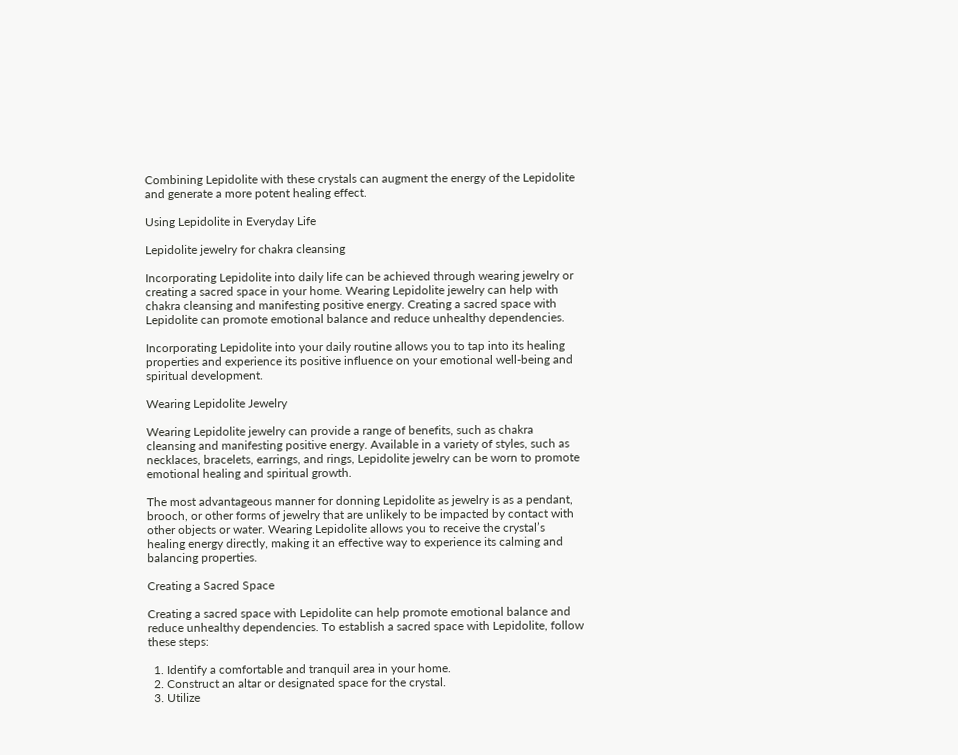Combining Lepidolite with these crystals can augment the energy of the Lepidolite and generate a more potent healing effect.

Using Lepidolite in Everyday Life

Lepidolite jewelry for chakra cleansing

Incorporating Lepidolite into daily life can be achieved through wearing jewelry or creating a sacred space in your home. Wearing Lepidolite jewelry can help with chakra cleansing and manifesting positive energy. Creating a sacred space with Lepidolite can promote emotional balance and reduce unhealthy dependencies.

Incorporating Lepidolite into your daily routine allows you to tap into its healing properties and experience its positive influence on your emotional well-being and spiritual development.

Wearing Lepidolite Jewelry

Wearing Lepidolite jewelry can provide a range of benefits, such as chakra cleansing and manifesting positive energy. Available in a variety of styles, such as necklaces, bracelets, earrings, and rings, Lepidolite jewelry can be worn to promote emotional healing and spiritual growth.

The most advantageous manner for donning Lepidolite as jewelry is as a pendant, brooch, or other forms of jewelry that are unlikely to be impacted by contact with other objects or water. Wearing Lepidolite allows you to receive the crystal’s healing energy directly, making it an effective way to experience its calming and balancing properties.

Creating a Sacred Space

Creating a sacred space with Lepidolite can help promote emotional balance and reduce unhealthy dependencies. To establish a sacred space with Lepidolite, follow these steps:

  1. Identify a comfortable and tranquil area in your home.
  2. Construct an altar or designated space for the crystal.
  3. Utilize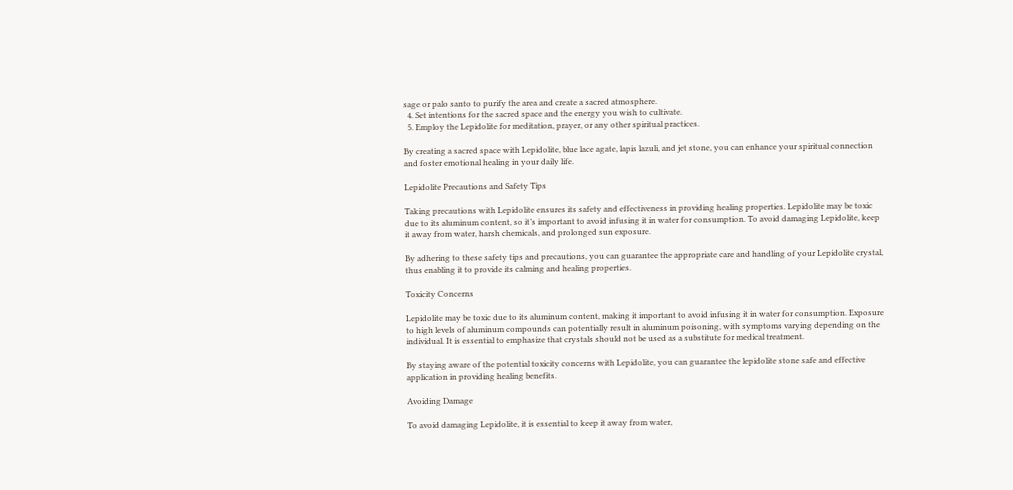sage or palo santo to purify the area and create a sacred atmosphere.
  4. Set intentions for the sacred space and the energy you wish to cultivate.
  5. Employ the Lepidolite for meditation, prayer, or any other spiritual practices.

By creating a sacred space with Lepidolite, blue lace agate, lapis lazuli, and jet stone, you can enhance your spiritual connection and foster emotional healing in your daily life.

Lepidolite Precautions and Safety Tips

Taking precautions with Lepidolite ensures its safety and effectiveness in providing healing properties. Lepidolite may be toxic due to its aluminum content, so it’s important to avoid infusing it in water for consumption. To avoid damaging Lepidolite, keep it away from water, harsh chemicals, and prolonged sun exposure.

By adhering to these safety tips and precautions, you can guarantee the appropriate care and handling of your Lepidolite crystal, thus enabling it to provide its calming and healing properties.

Toxicity Concerns

Lepidolite may be toxic due to its aluminum content, making it important to avoid infusing it in water for consumption. Exposure to high levels of aluminum compounds can potentially result in aluminum poisoning, with symptoms varying depending on the individual. It is essential to emphasize that crystals should not be used as a substitute for medical treatment.

By staying aware of the potential toxicity concerns with Lepidolite, you can guarantee the lepidolite stone safe and effective application in providing healing benefits.

Avoiding Damage

To avoid damaging Lepidolite, it is essential to keep it away from water,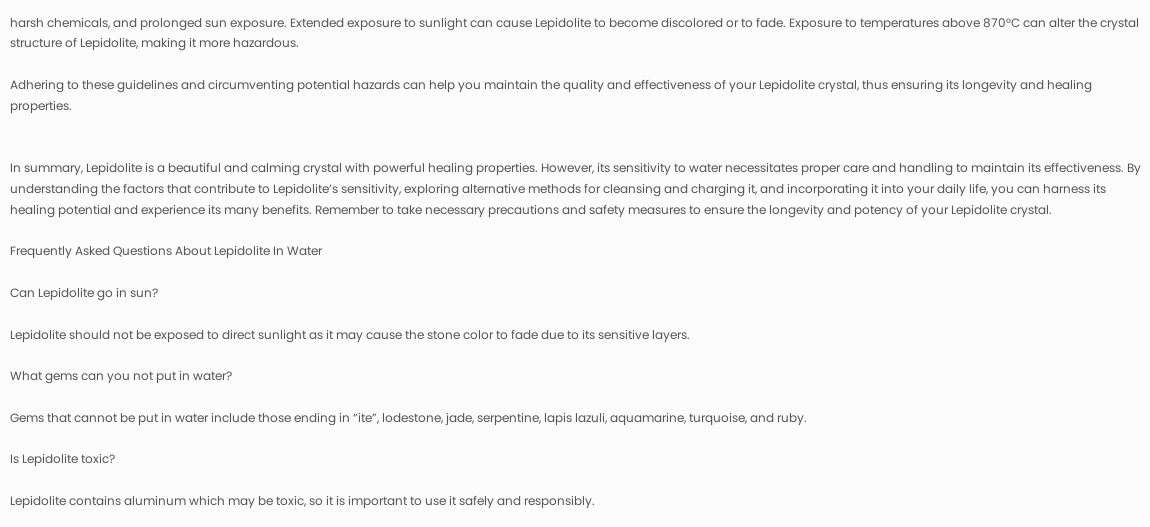harsh chemicals, and prolonged sun exposure. Extended exposure to sunlight can cause Lepidolite to become discolored or to fade. Exposure to temperatures above 870°C can alter the crystal structure of Lepidolite, making it more hazardous.

Adhering to these guidelines and circumventing potential hazards can help you maintain the quality and effectiveness of your Lepidolite crystal, thus ensuring its longevity and healing properties.


In summary, Lepidolite is a beautiful and calming crystal with powerful healing properties. However, its sensitivity to water necessitates proper care and handling to maintain its effectiveness. By understanding the factors that contribute to Lepidolite’s sensitivity, exploring alternative methods for cleansing and charging it, and incorporating it into your daily life, you can harness its healing potential and experience its many benefits. Remember to take necessary precautions and safety measures to ensure the longevity and potency of your Lepidolite crystal.

Frequently Asked Questions About Lepidolite In Water

Can Lepidolite go in sun?

Lepidolite should not be exposed to direct sunlight as it may cause the stone color to fade due to its sensitive layers.

What gems can you not put in water?

Gems that cannot be put in water include those ending in “ite”, lodestone, jade, serpentine, lapis lazuli, aquamarine, turquoise, and ruby.

Is Lepidolite toxic?

Lepidolite contains aluminum which may be toxic, so it is important to use it safely and responsibly.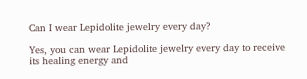Can I wear Lepidolite jewelry every day?

Yes, you can wear Lepidolite jewelry every day to receive its healing energy and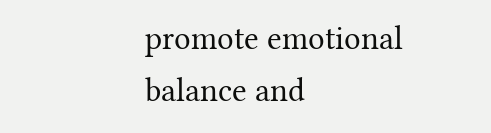promote emotional balance and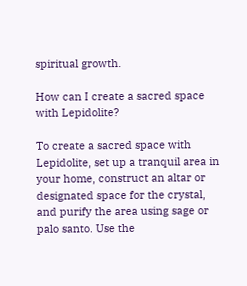spiritual growth.

How can I create a sacred space with Lepidolite?

To create a sacred space with Lepidolite, set up a tranquil area in your home, construct an altar or designated space for the crystal, and purify the area using sage or palo santo. Use the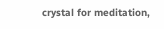crystal for meditation,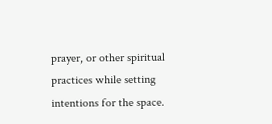prayer, or other spiritual practices while setting intentions for the space.